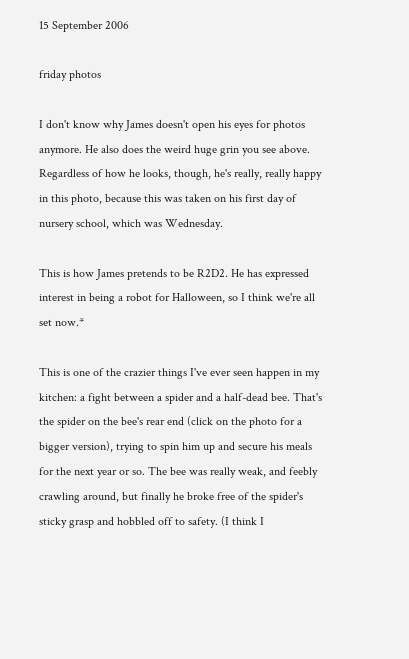15 September 2006

friday photos

I don't know why James doesn't open his eyes for photos anymore. He also does the weird huge grin you see above. Regardless of how he looks, though, he's really, really happy in this photo, because this was taken on his first day of nursery school, which was Wednesday.

This is how James pretends to be R2D2. He has expressed interest in being a robot for Halloween, so I think we're all set now.*

This is one of the crazier things I've ever seen happen in my kitchen: a fight between a spider and a half-dead bee. That's the spider on the bee's rear end (click on the photo for a bigger version), trying to spin him up and secure his meals for the next year or so. The bee was really weak, and feebly crawling around, but finally he broke free of the spider's sticky grasp and hobbled off to safety. (I think I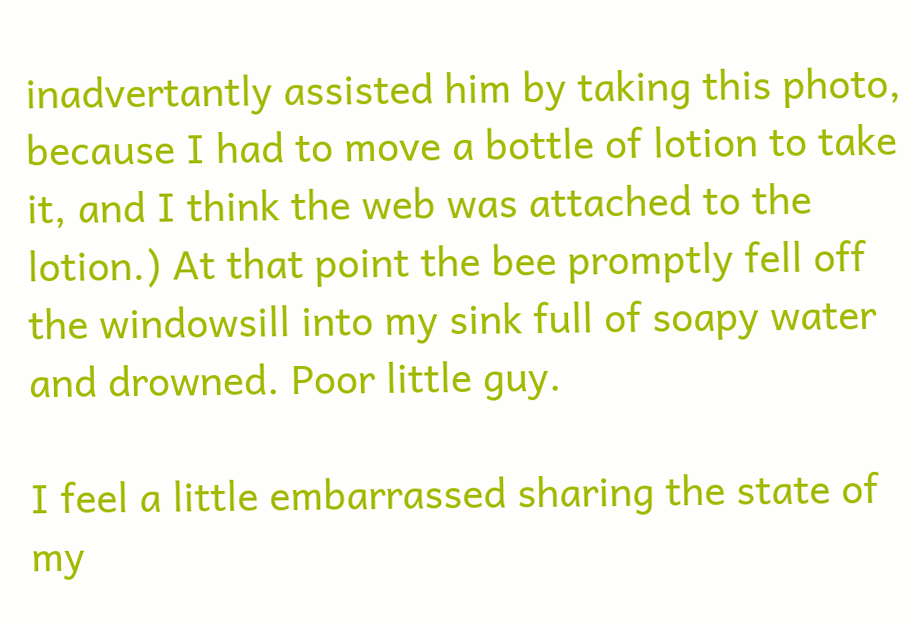inadvertantly assisted him by taking this photo, because I had to move a bottle of lotion to take it, and I think the web was attached to the lotion.) At that point the bee promptly fell off the windowsill into my sink full of soapy water and drowned. Poor little guy.

I feel a little embarrassed sharing the state of my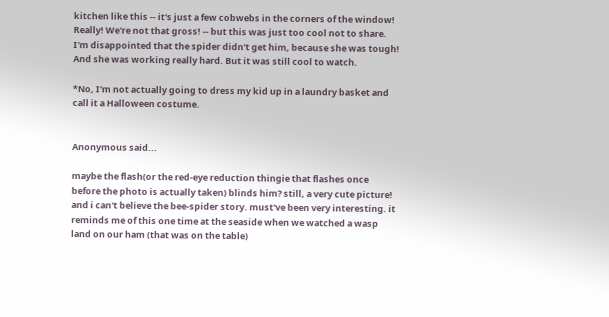kitchen like this -- it's just a few cobwebs in the corners of the window! Really! We're not that gross! -- but this was just too cool not to share. I'm disappointed that the spider didn't get him, because she was tough! And she was working really hard. But it was still cool to watch.

*No, I'm not actually going to dress my kid up in a laundry basket and call it a Halloween costume.


Anonymous said...

maybe the flash(or the red-eye reduction thingie that flashes once before the photo is actually taken) blinds him? still, a very cute picture! and i can't believe the bee-spider story. must've been very interesting. it reminds me of this one time at the seaside when we watched a wasp land on our ham (that was on the table)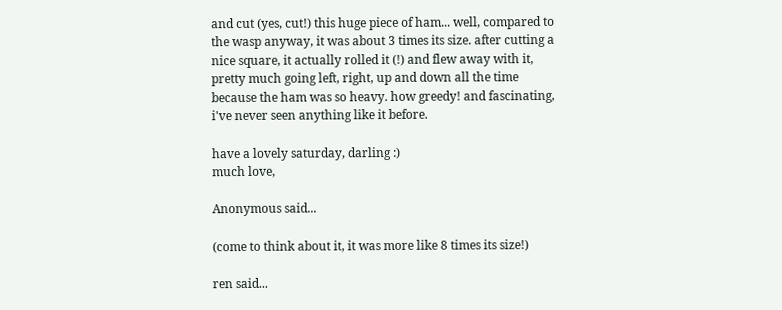and cut (yes, cut!) this huge piece of ham... well, compared to the wasp anyway, it was about 3 times its size. after cutting a nice square, it actually rolled it (!) and flew away with it, pretty much going left, right, up and down all the time because the ham was so heavy. how greedy! and fascinating, i've never seen anything like it before.

have a lovely saturday, darling :)
much love,

Anonymous said...

(come to think about it, it was more like 8 times its size!)

ren said...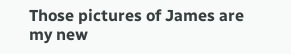Those pictures of James are my new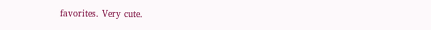favorites. Very cute.